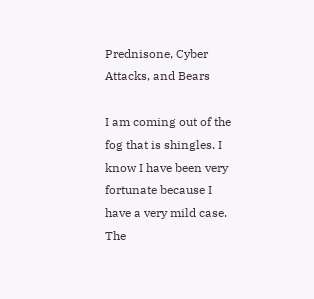Prednisone, Cyber Attacks, and Bears

I am coming out of the fog that is shingles. I know I have been very fortunate because I have a very mild case. The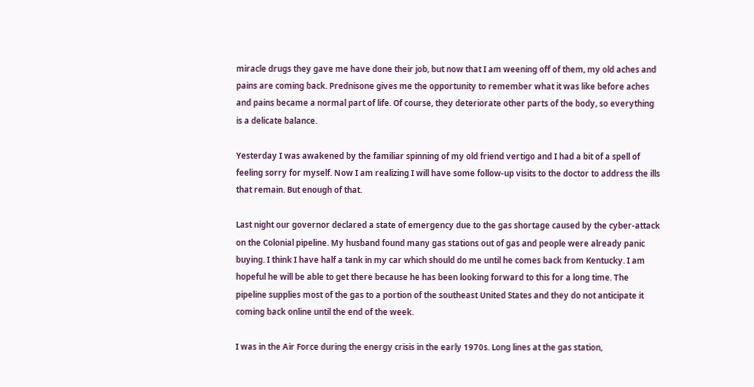miracle drugs they gave me have done their job, but now that I am weening off of them, my old aches and pains are coming back. Prednisone gives me the opportunity to remember what it was like before aches and pains became a normal part of life. Of course, they deteriorate other parts of the body, so everything is a delicate balance.

Yesterday I was awakened by the familiar spinning of my old friend vertigo and I had a bit of a spell of feeling sorry for myself. Now I am realizing I will have some follow-up visits to the doctor to address the ills that remain. But enough of that.

Last night our governor declared a state of emergency due to the gas shortage caused by the cyber-attack on the Colonial pipeline. My husband found many gas stations out of gas and people were already panic buying. I think I have half a tank in my car which should do me until he comes back from Kentucky. I am hopeful he will be able to get there because he has been looking forward to this for a long time. The pipeline supplies most of the gas to a portion of the southeast United States and they do not anticipate it coming back online until the end of the week.

I was in the Air Force during the energy crisis in the early 1970s. Long lines at the gas station,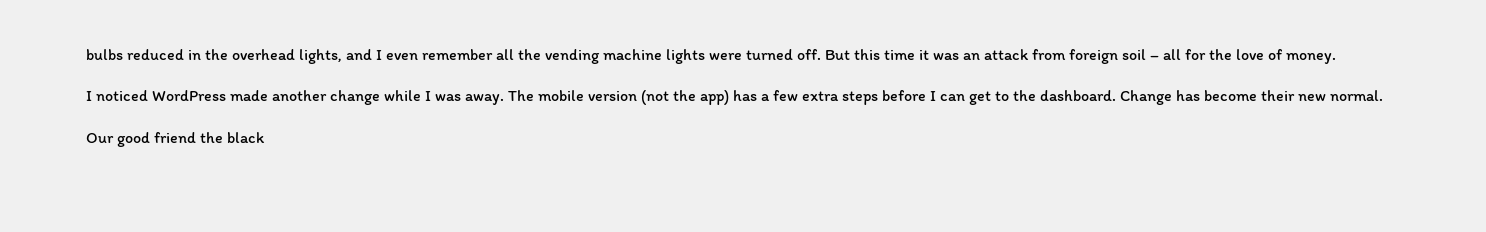bulbs reduced in the overhead lights, and I even remember all the vending machine lights were turned off. But this time it was an attack from foreign soil – all for the love of money.

I noticed WordPress made another change while I was away. The mobile version (not the app) has a few extra steps before I can get to the dashboard. Change has become their new normal.

Our good friend the black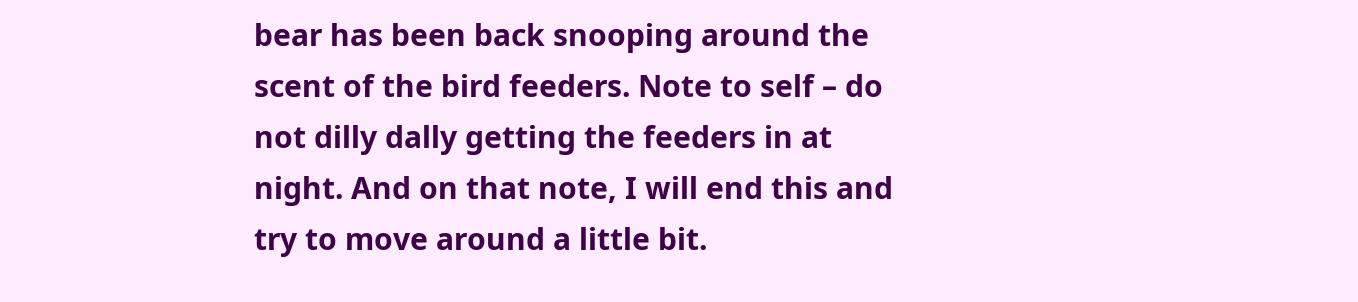bear has been back snooping around the scent of the bird feeders. Note to self – do not dilly dally getting the feeders in at night. And on that note, I will end this and try to move around a little bit.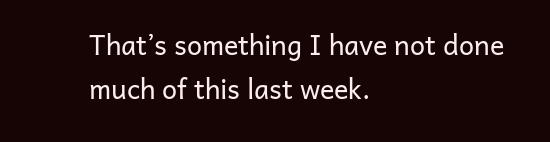That’s something I have not done much of this last week.